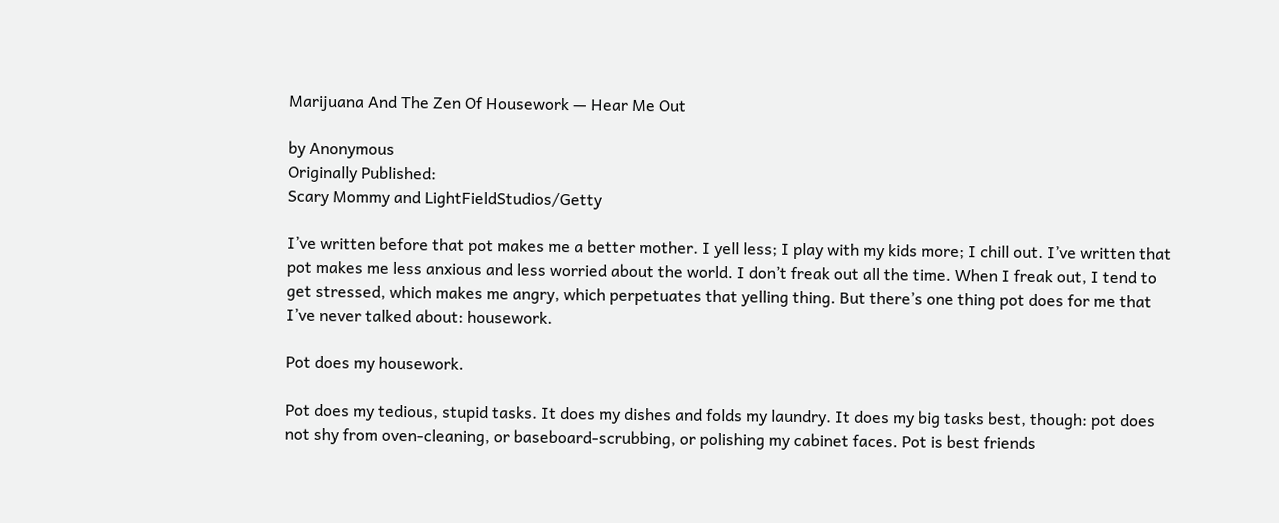Marijuana And The Zen Of Housework — Hear Me Out

by Anonymous
Originally Published:
Scary Mommy and LightFieldStudios/Getty

I’ve written before that pot makes me a better mother. I yell less; I play with my kids more; I chill out. I’ve written that pot makes me less anxious and less worried about the world. I don’t freak out all the time. When I freak out, I tend to get stressed, which makes me angry, which perpetuates that yelling thing. But there’s one thing pot does for me that I’ve never talked about: housework.

Pot does my housework.

Pot does my tedious, stupid tasks. It does my dishes and folds my laundry. It does my big tasks best, though: pot does not shy from oven-cleaning, or baseboard-scrubbing, or polishing my cabinet faces. Pot is best friends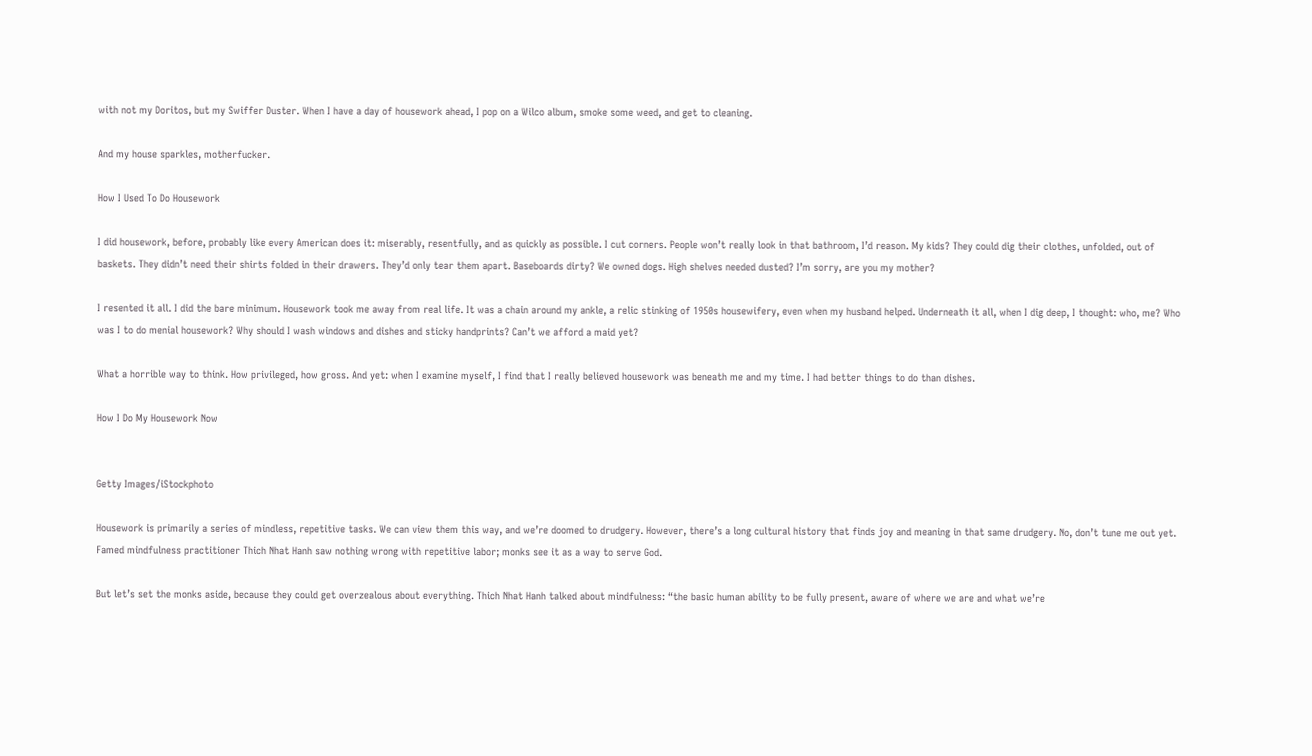with not my Doritos, but my Swiffer Duster. When I have a day of housework ahead, I pop on a Wilco album, smoke some weed, and get to cleaning.

And my house sparkles, motherfucker.

How I Used To Do Housework

I did housework, before, probably like every American does it: miserably, resentfully, and as quickly as possible. I cut corners. People won’t really look in that bathroom, I’d reason. My kids? They could dig their clothes, unfolded, out of baskets. They didn’t need their shirts folded in their drawers. They’d only tear them apart. Baseboards dirty? We owned dogs. High shelves needed dusted? I’m sorry, are you my mother?

I resented it all. I did the bare minimum. Housework took me away from real life. It was a chain around my ankle, a relic stinking of 1950s housewifery, even when my husband helped. Underneath it all, when I dig deep, I thought: who, me? Who was I to do menial housework? Why should I wash windows and dishes and sticky handprints? Can’t we afford a maid yet?

What a horrible way to think. How privileged, how gross. And yet: when I examine myself, I find that I really believed housework was beneath me and my time. I had better things to do than dishes.

How I Do My Housework Now


Getty Images/iStockphoto

Housework is primarily a series of mindless, repetitive tasks. We can view them this way, and we’re doomed to drudgery. However, there’s a long cultural history that finds joy and meaning in that same drudgery. No, don’t tune me out yet. Famed mindfulness practitioner Thich Nhat Hanh saw nothing wrong with repetitive labor; monks see it as a way to serve God.

But let’s set the monks aside, because they could get overzealous about everything. Thich Nhat Hanh talked about mindfulness: “the basic human ability to be fully present, aware of where we are and what we’re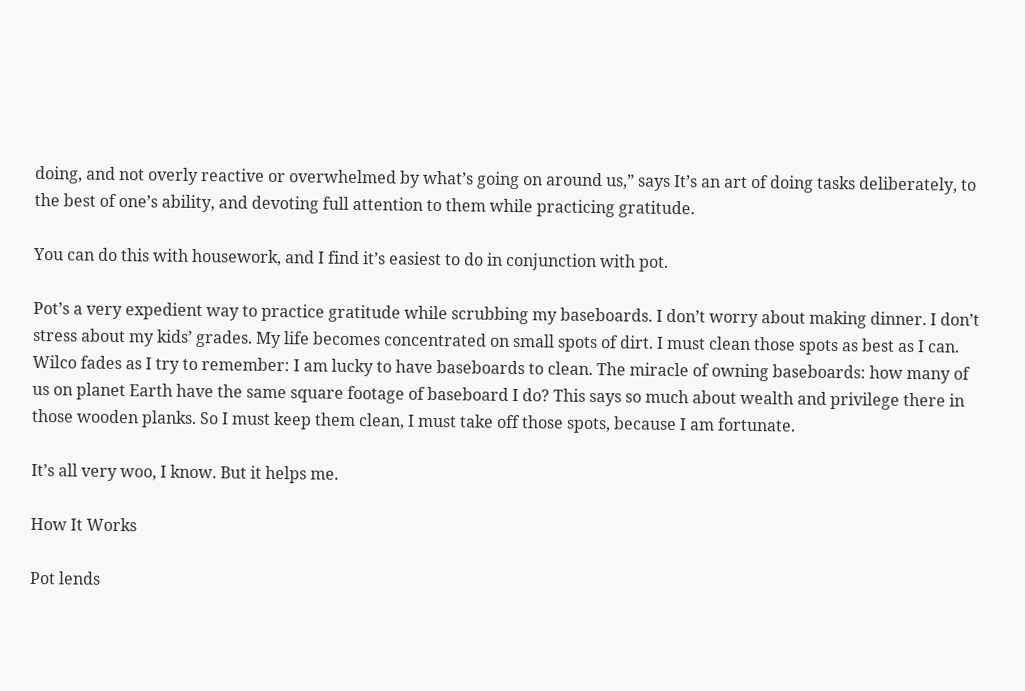doing, and not overly reactive or overwhelmed by what’s going on around us,” says It’s an art of doing tasks deliberately, to the best of one’s ability, and devoting full attention to them while practicing gratitude.

You can do this with housework, and I find it’s easiest to do in conjunction with pot.

Pot’s a very expedient way to practice gratitude while scrubbing my baseboards. I don’t worry about making dinner. I don’t stress about my kids’ grades. My life becomes concentrated on small spots of dirt. I must clean those spots as best as I can. Wilco fades as I try to remember: I am lucky to have baseboards to clean. The miracle of owning baseboards: how many of us on planet Earth have the same square footage of baseboard I do? This says so much about wealth and privilege there in those wooden planks. So I must keep them clean, I must take off those spots, because I am fortunate.

It’s all very woo, I know. But it helps me.

How It Works

Pot lends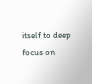itself to deep focus on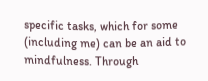specific tasks, which for some (including me) can be an aid to mindfulness. Through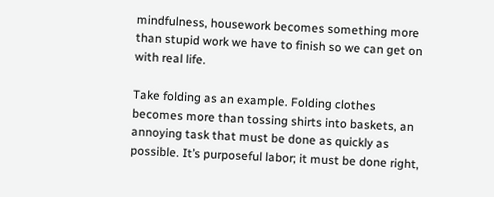mindfulness, housework becomes something more than stupid work we have to finish so we can get on with real life.

Take folding as an example. Folding clothes becomes more than tossing shirts into baskets, an annoying task that must be done as quickly as possible. It’s purposeful labor; it must be done right,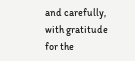and carefully, with gratitude for the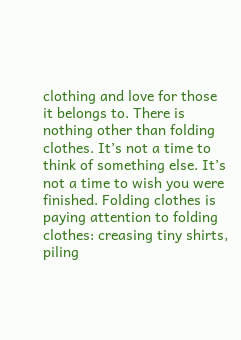clothing and love for those it belongs to. There is nothing other than folding clothes. It’s not a time to think of something else. It’s not a time to wish you were finished. Folding clothes is paying attention to folding clothes: creasing tiny shirts, piling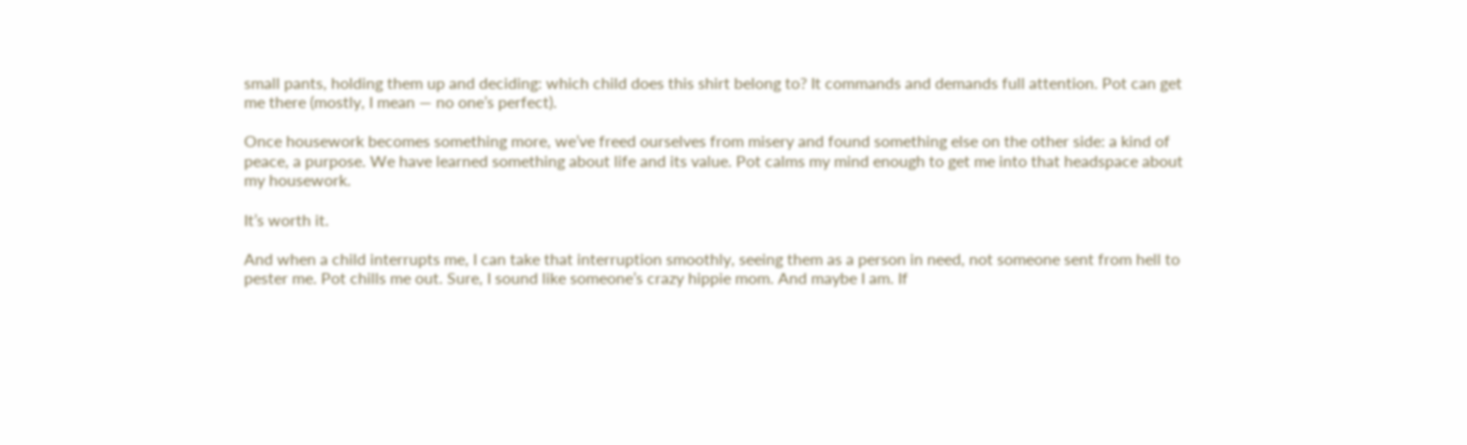small pants, holding them up and deciding: which child does this shirt belong to? It commands and demands full attention. Pot can get me there (mostly, I mean — no one’s perfect).

Once housework becomes something more, we’ve freed ourselves from misery and found something else on the other side: a kind of peace, a purpose. We have learned something about life and its value. Pot calms my mind enough to get me into that headspace about my housework.

It’s worth it.

And when a child interrupts me, I can take that interruption smoothly, seeing them as a person in need, not someone sent from hell to pester me. Pot chills me out. Sure, I sound like someone’s crazy hippie mom. And maybe I am. If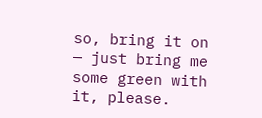so, bring it on — just bring me some green with it, please.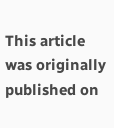This article was originally published on